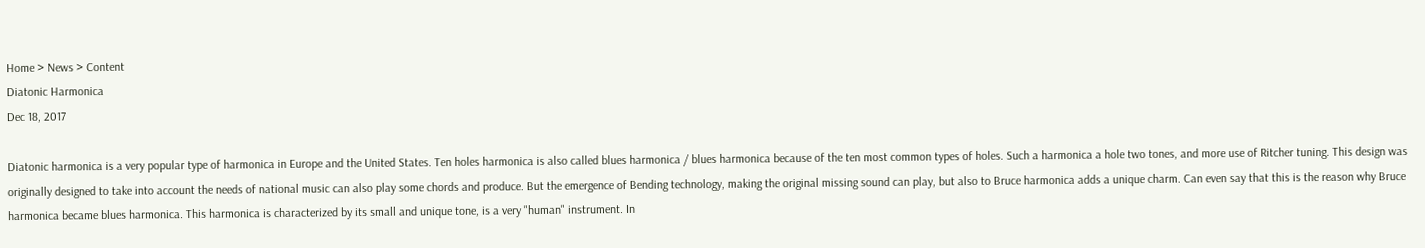Home > News > Content
Diatonic Harmonica
Dec 18, 2017

Diatonic harmonica is a very popular type of harmonica in Europe and the United States. Ten holes harmonica is also called blues harmonica / blues harmonica because of the ten most common types of holes. Such a harmonica a hole two tones, and more use of Ritcher tuning. This design was originally designed to take into account the needs of national music can also play some chords and produce. But the emergence of Bending technology, making the original missing sound can play, but also to Bruce harmonica adds a unique charm. Can even say that this is the reason why Bruce harmonica became blues harmonica. This harmonica is characterized by its small and unique tone, is a very "human" instrument. In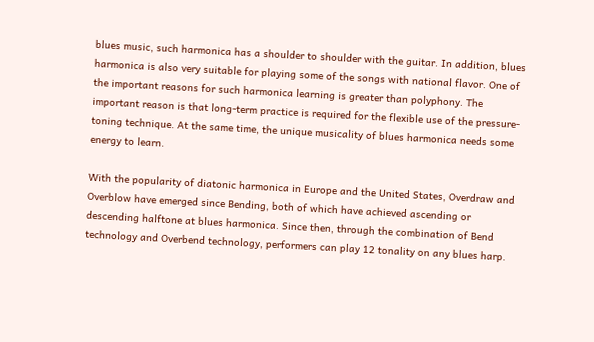blues music, such harmonica has a shoulder to shoulder with the guitar. In addition, blues harmonica is also very suitable for playing some of the songs with national flavor. One of the important reasons for such harmonica learning is greater than polyphony. The important reason is that long-term practice is required for the flexible use of the pressure-toning technique. At the same time, the unique musicality of blues harmonica needs some energy to learn.

With the popularity of diatonic harmonica in Europe and the United States, Overdraw and Overblow have emerged since Bending, both of which have achieved ascending or descending halftone at blues harmonica. Since then, through the combination of Bend technology and Overbend technology, performers can play 12 tonality on any blues harp.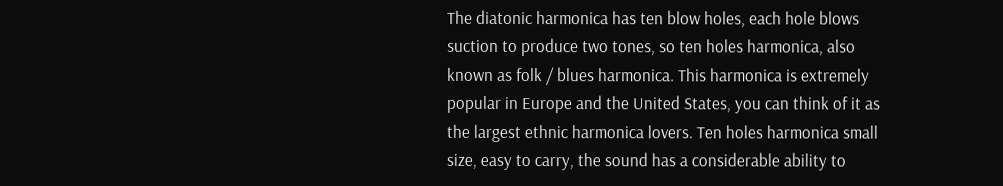The diatonic harmonica has ten blow holes, each hole blows suction to produce two tones, so ten holes harmonica, also known as folk / blues harmonica. This harmonica is extremely popular in Europe and the United States, you can think of it as the largest ethnic harmonica lovers. Ten holes harmonica small size, easy to carry, the sound has a considerable ability to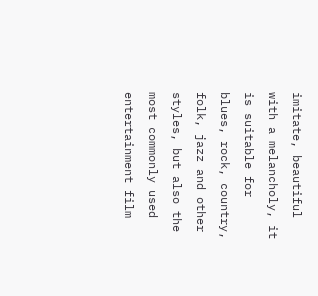imitate, beautiful with a melancholy, it is suitable for blues, rock, country, folk, jazz and other styles, but also the most commonly used entertainment film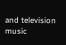and television music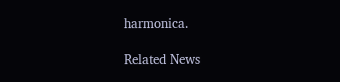harmonica.

Related News